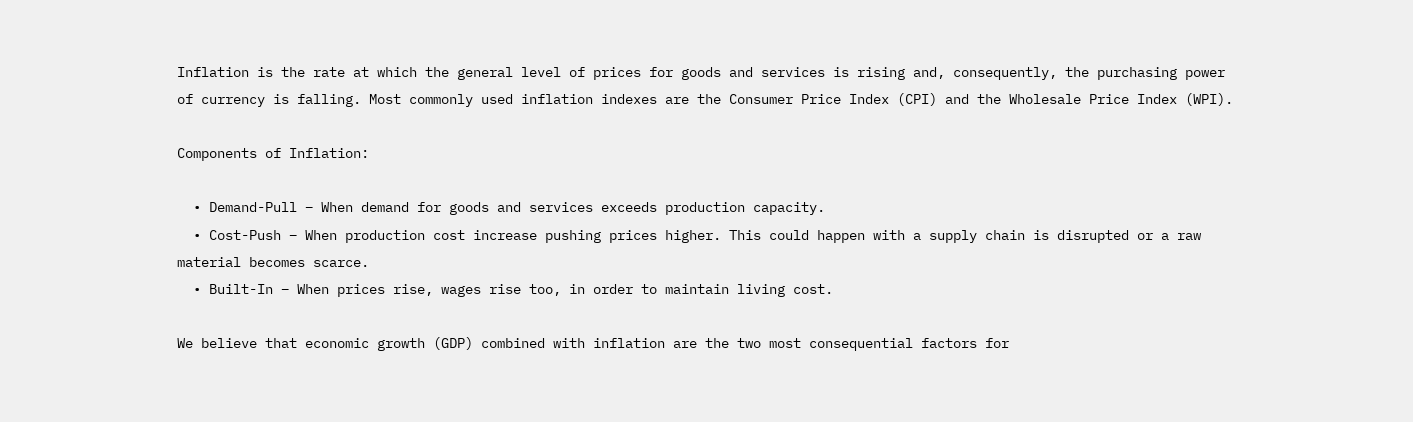Inflation is the rate at which the general level of prices for goods and services is rising and, consequently, the purchasing power of currency is falling. Most commonly used inflation indexes are the Consumer Price Index (CPI) and the Wholesale Price Index (WPI).

Components of Inflation:

  • Demand-Pull – When demand for goods and services exceeds production capacity.
  • Cost-Push – When production cost increase pushing prices higher. This could happen with a supply chain is disrupted or a raw material becomes scarce.
  • Built-In – When prices rise, wages rise too, in order to maintain living cost.

We believe that economic growth (GDP) combined with inflation are the two most consequential factors for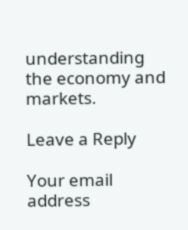understanding the economy and markets.

Leave a Reply

Your email address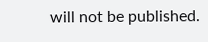will not be published.